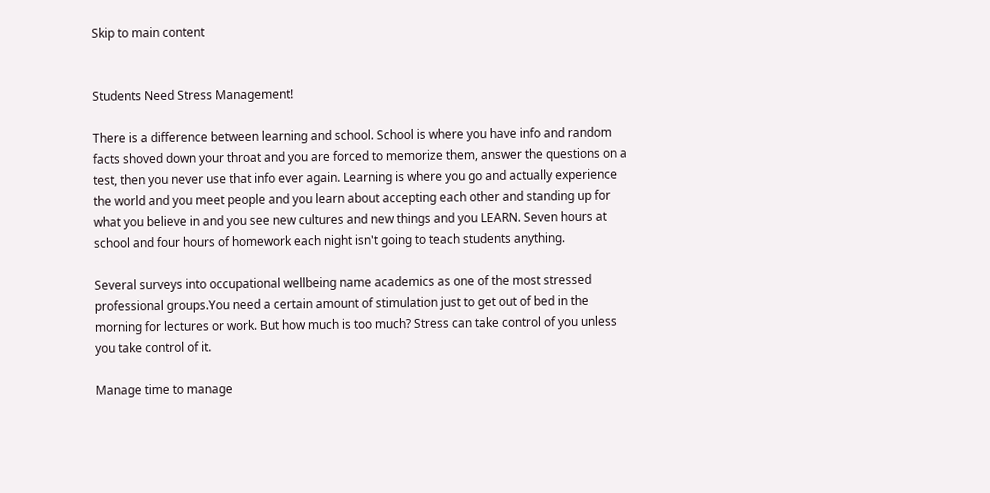Skip to main content


Students Need Stress Management!

There is a difference between learning and school. School is where you have info and random facts shoved down your throat and you are forced to memorize them, answer the questions on a test, then you never use that info ever again. Learning is where you go and actually experience the world and you meet people and you learn about accepting each other and standing up for what you believe in and you see new cultures and new things and you LEARN. Seven hours at school and four hours of homework each night isn't going to teach students anything.

Several surveys into occupational wellbeing name academics as one of the most stressed professional groups.You need a certain amount of stimulation just to get out of bed in the morning for lectures or work. But how much is too much? Stress can take control of you unless you take control of it.

Manage time to manage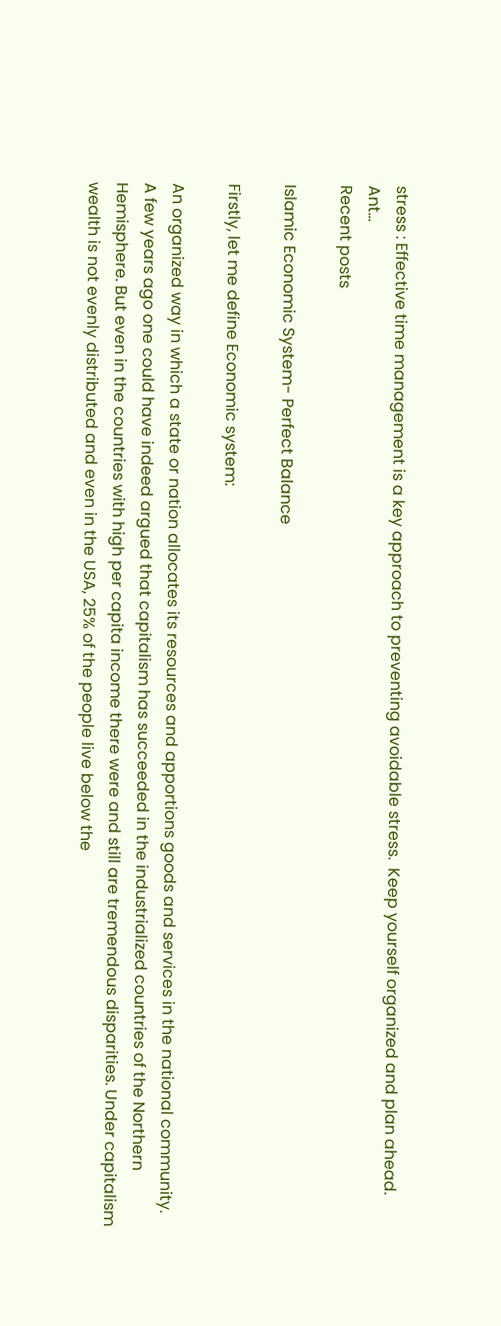stress : Effective time management is a key approach to preventing avoidable stress.  Keep yourself organized and plan ahead.  Ant…
Recent posts

Islamic Economic System- Perfect Balance

Firstly, let me define Economic system:

An organized way in which a state or nation allocates its resources and apportions goods and services in the national community.
A few years ago one could have indeed argued that capitalism has succeeded in the industrialized countries of the Northern Hemisphere. But even in the countries with high per capita income there were and still are tremendous disparities. Under capitalism wealth is not evenly distributed and even in the USA, 25% of the people live below the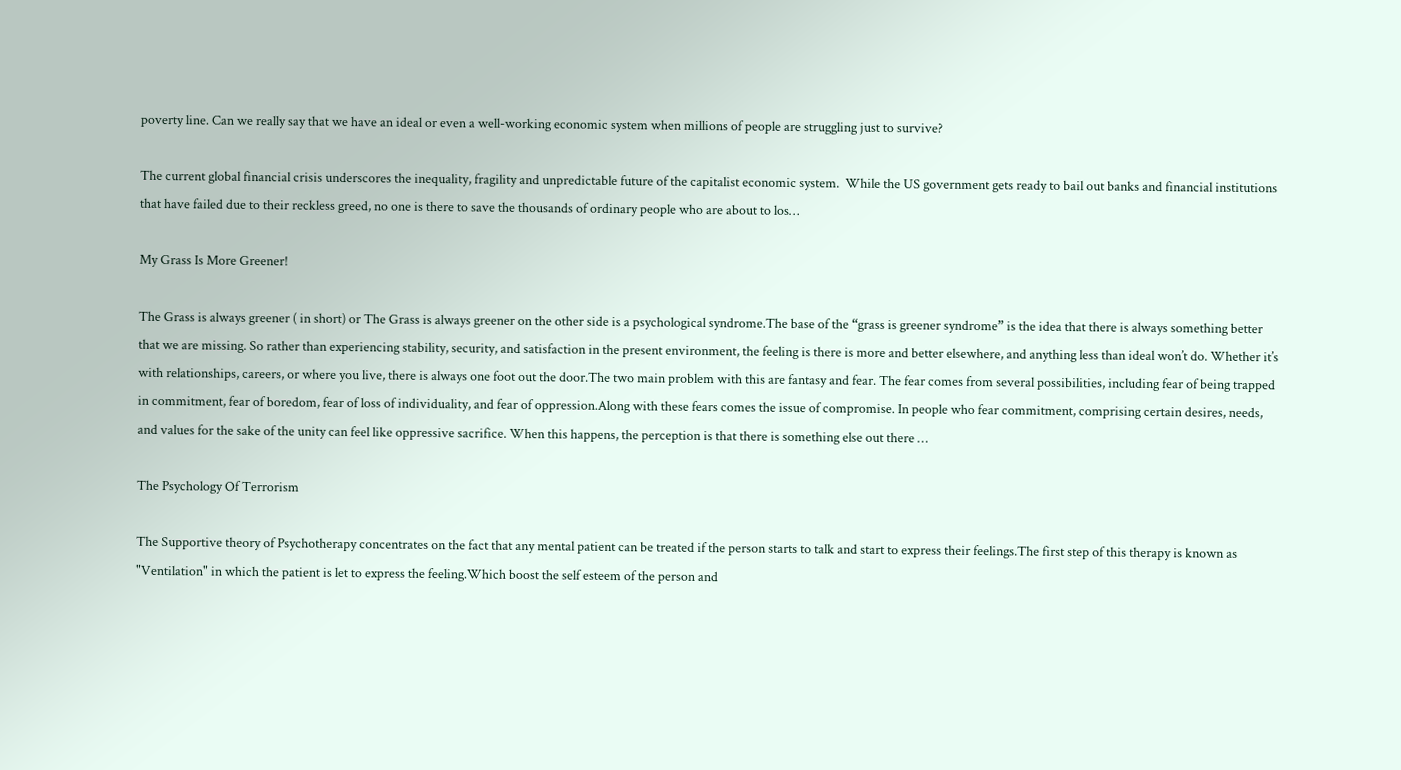poverty line. Can we really say that we have an ideal or even a well-working economic system when millions of people are struggling just to survive?

The current global financial crisis underscores the inequality, fragility and unpredictable future of the capitalist economic system.  While the US government gets ready to bail out banks and financial institutions that have failed due to their reckless greed, no one is there to save the thousands of ordinary people who are about to los…

My Grass Is More Greener!

The Grass is always greener ( in short) or The Grass is always greener on the other side is a psychological syndrome.The base of the “grass is greener syndrome” is the idea that there is always something better that we are missing. So rather than experiencing stability, security, and satisfaction in the present environment, the feeling is there is more and better elsewhere, and anything less than ideal won’t do. Whether it’s with relationships, careers, or where you live, there is always one foot out the door.The two main problem with this are fantasy and fear. The fear comes from several possibilities, including fear of being trapped in commitment, fear of boredom, fear of loss of individuality, and fear of oppression.Along with these fears comes the issue of compromise. In people who fear commitment, comprising certain desires, needs, and values for the sake of the unity can feel like oppressive sacrifice. When this happens, the perception is that there is something else out there …

The Psychology Of Terrorism

The Supportive theory of Psychotherapy concentrates on the fact that any mental patient can be treated if the person starts to talk and start to express their feelings.The first step of this therapy is known as "Ventilation" in which the patient is let to express the feeling.Which boost the self esteem of the person and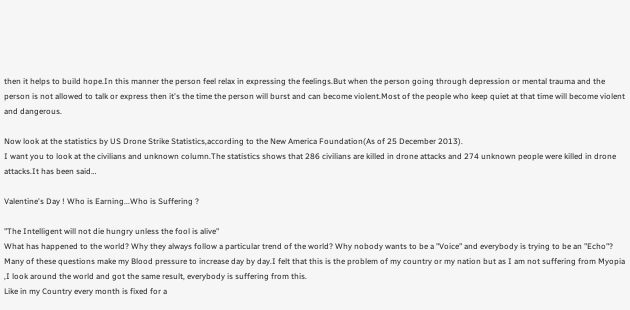then it helps to build hope.In this manner the person feel relax in expressing the feelings.But when the person going through depression or mental trauma and the person is not allowed to talk or express then it's the time the person will burst and can become violent.Most of the people who keep quiet at that time will become violent and dangerous.

Now look at the statistics by US Drone Strike Statistics,according to the New America Foundation(As of 25 December 2013).
I want you to look at the civilians and unknown column.The statistics shows that 286 civilians are killed in drone attacks and 274 unknown people were killed in drone attacks.It has been said…

Valentine's Day ! Who is Earning...Who is Suffering ?

"The Intelligent will not die hungry unless the fool is alive"
What has happened to the world? Why they always follow a particular trend of the world? Why nobody wants to be a "Voice" and everybody is trying to be an "Echo"? Many of these questions make my Blood pressure to increase day by day.I felt that this is the problem of my country or my nation but as I am not suffering from Myopia ,I look around the world and got the same result, everybody is suffering from this.
Like in my Country every month is fixed for a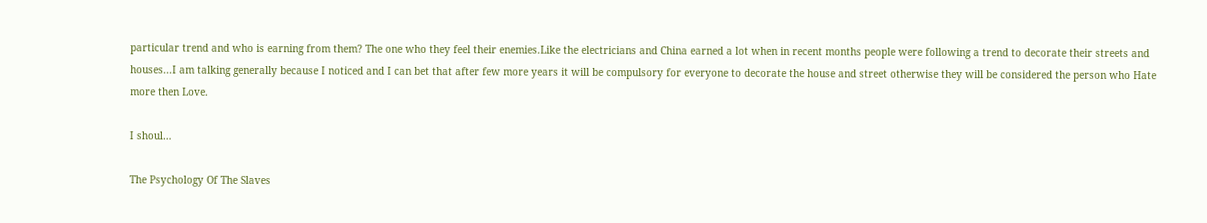particular trend and who is earning from them? The one who they feel their enemies.Like the electricians and China earned a lot when in recent months people were following a trend to decorate their streets and houses...I am talking generally because I noticed and I can bet that after few more years it will be compulsory for everyone to decorate the house and street otherwise they will be considered the person who Hate more then Love.

I shoul…

The Psychology Of The Slaves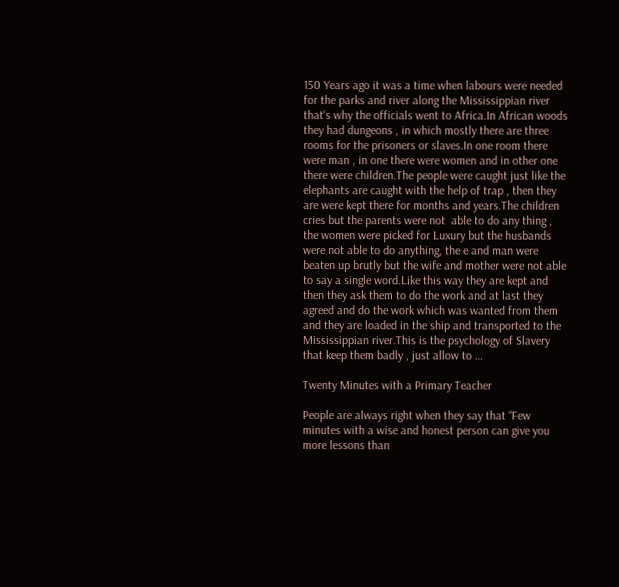150 Years ago it was a time when labours were needed for the parks and river along the Mississippian river that's why the officials went to Africa.In African woods they had dungeons , in which mostly there are three rooms for the prisoners or slaves.In one room there were man , in one there were women and in other one there were children.The people were caught just like the elephants are caught with the help of trap , then they are were kept there for months and years.The children cries but the parents were not  able to do any thing , the women were picked for Luxury but the husbands were not able to do anything, the e and man were beaten up brutly but the wife and mother were not able to say a single word.Like this way they are kept and then they ask them to do the work and at last they agreed and do the work which was wanted from them and they are loaded in the ship and transported to the Mississippian river.This is the psychology of Slavery that keep them badly , just allow to …

Twenty Minutes with a Primary Teacher

People are always right when they say that “Few minutes with a wise and honest person can give you more lessons than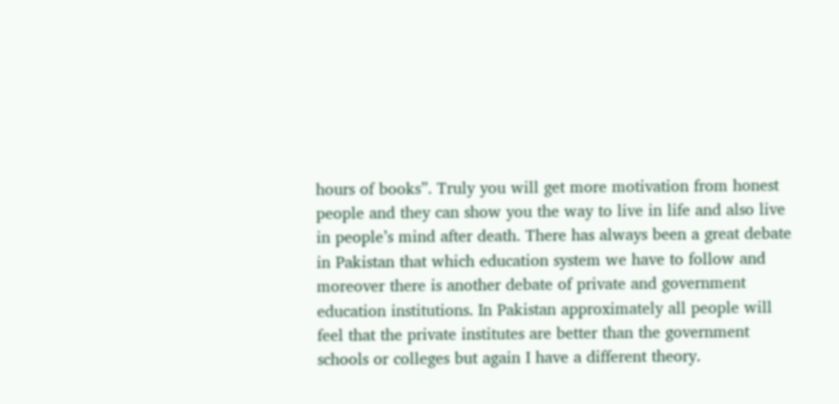hours of books”. Truly you will get more motivation from honest people and they can show you the way to live in life and also live in people’s mind after death. There has always been a great debate in Pakistan that which education system we have to follow and moreover there is another debate of private and government education institutions. In Pakistan approximately all people will feel that the private institutes are better than the government schools or colleges but again I have a different theory.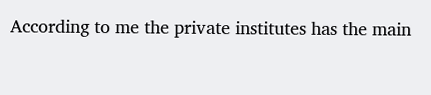According to me the private institutes has the main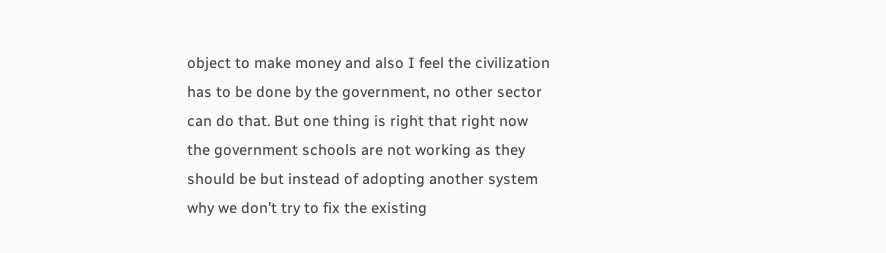object to make money and also I feel the civilization has to be done by the government, no other sector can do that. But one thing is right that right now the government schools are not working as they should be but instead of adopting another system why we don’t try to fix the existing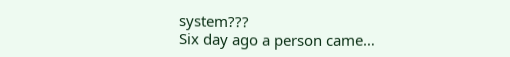system???
Six day ago a person came…